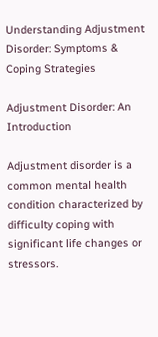Understanding Adjustment Disorder: Symptoms & Coping Strategies

Adjustment Disorder: An Introduction

Adjustment disorder is a common mental health condition characterized by difficulty coping with significant life changes or stressors.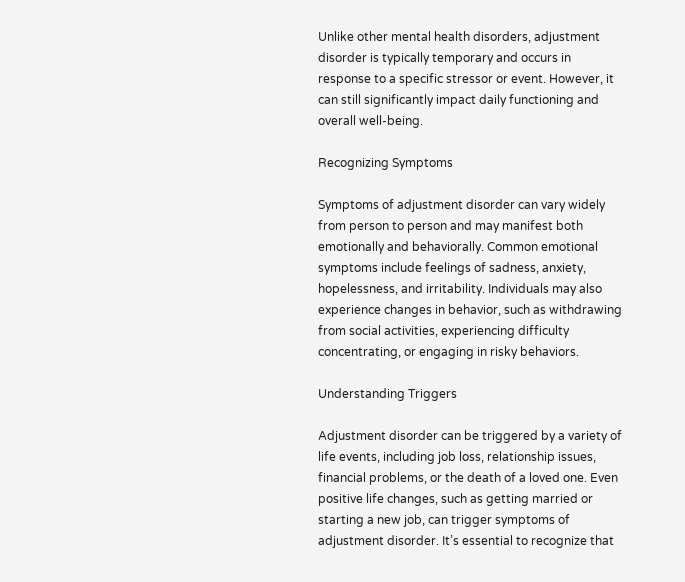Unlike other mental health disorders, adjustment disorder is typically temporary and occurs in response to a specific stressor or event. However, it can still significantly impact daily functioning and overall well-being.

Recognizing Symptoms

Symptoms of adjustment disorder can vary widely from person to person and may manifest both emotionally and behaviorally. Common emotional symptoms include feelings of sadness, anxiety, hopelessness, and irritability. Individuals may also experience changes in behavior, such as withdrawing from social activities, experiencing difficulty concentrating, or engaging in risky behaviors.

Understanding Triggers

Adjustment disorder can be triggered by a variety of life events, including job loss, relationship issues, financial problems, or the death of a loved one. Even positive life changes, such as getting married or starting a new job, can trigger symptoms of adjustment disorder. It’s essential to recognize that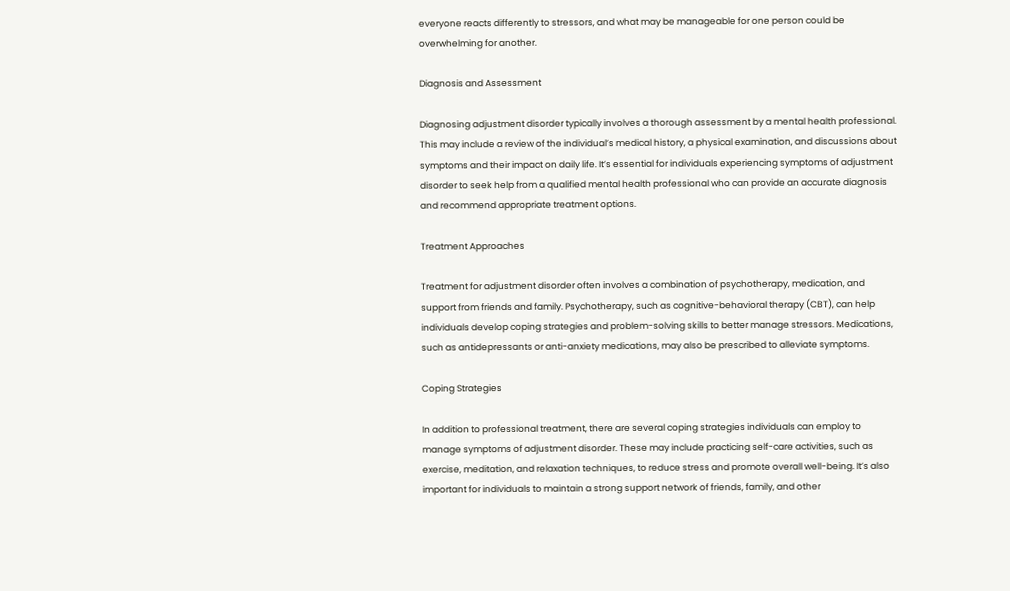everyone reacts differently to stressors, and what may be manageable for one person could be overwhelming for another.

Diagnosis and Assessment

Diagnosing adjustment disorder typically involves a thorough assessment by a mental health professional. This may include a review of the individual’s medical history, a physical examination, and discussions about symptoms and their impact on daily life. It’s essential for individuals experiencing symptoms of adjustment disorder to seek help from a qualified mental health professional who can provide an accurate diagnosis and recommend appropriate treatment options.

Treatment Approaches

Treatment for adjustment disorder often involves a combination of psychotherapy, medication, and support from friends and family. Psychotherapy, such as cognitive-behavioral therapy (CBT), can help individuals develop coping strategies and problem-solving skills to better manage stressors. Medications, such as antidepressants or anti-anxiety medications, may also be prescribed to alleviate symptoms.

Coping Strategies

In addition to professional treatment, there are several coping strategies individuals can employ to manage symptoms of adjustment disorder. These may include practicing self-care activities, such as exercise, meditation, and relaxation techniques, to reduce stress and promote overall well-being. It’s also important for individuals to maintain a strong support network of friends, family, and other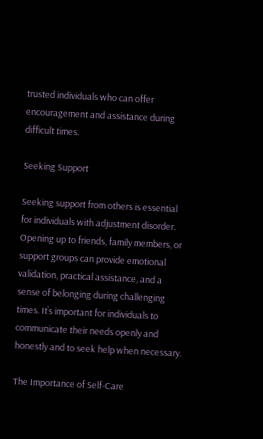trusted individuals who can offer encouragement and assistance during difficult times.

Seeking Support

Seeking support from others is essential for individuals with adjustment disorder. Opening up to friends, family members, or support groups can provide emotional validation, practical assistance, and a sense of belonging during challenging times. It’s important for individuals to communicate their needs openly and honestly and to seek help when necessary.

The Importance of Self-Care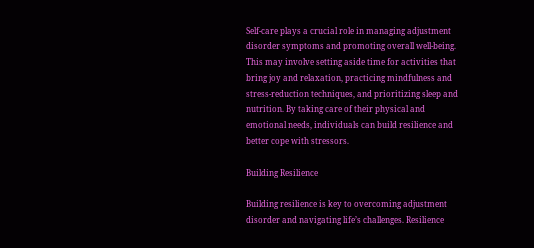Self-care plays a crucial role in managing adjustment disorder symptoms and promoting overall well-being. This may involve setting aside time for activities that bring joy and relaxation, practicing mindfulness and stress-reduction techniques, and prioritizing sleep and nutrition. By taking care of their physical and emotional needs, individuals can build resilience and better cope with stressors.

Building Resilience

Building resilience is key to overcoming adjustment disorder and navigating life’s challenges. Resilience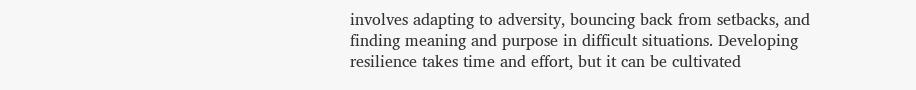involves adapting to adversity, bouncing back from setbacks, and finding meaning and purpose in difficult situations. Developing resilience takes time and effort, but it can be cultivated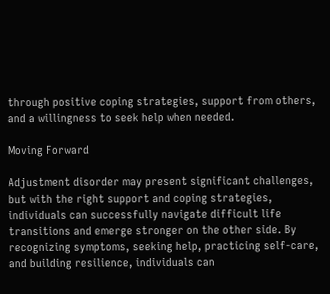through positive coping strategies, support from others, and a willingness to seek help when needed.

Moving Forward

Adjustment disorder may present significant challenges, but with the right support and coping strategies, individuals can successfully navigate difficult life transitions and emerge stronger on the other side. By recognizing symptoms, seeking help, practicing self-care, and building resilience, individuals can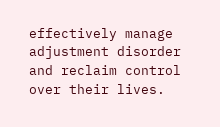effectively manage adjustment disorder and reclaim control over their lives.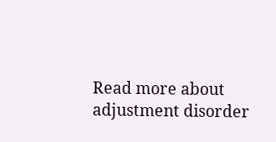Read more about adjustment disorder